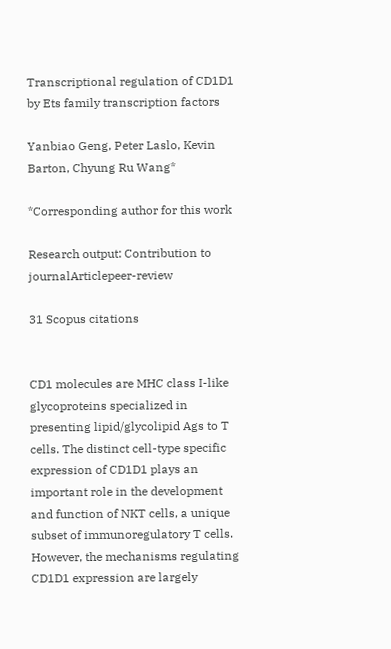Transcriptional regulation of CD1D1 by Ets family transcription factors

Yanbiao Geng, Peter Laslo, Kevin Barton, Chyung Ru Wang*

*Corresponding author for this work

Research output: Contribution to journalArticlepeer-review

31 Scopus citations


CD1 molecules are MHC class I-like glycoproteins specialized in presenting lipid/glycolipid Ags to T cells. The distinct cell-type specific expression of CD1D1 plays an important role in the development and function of NKT cells, a unique subset of immunoregulatory T cells. However, the mechanisms regulating CD1D1 expression are largely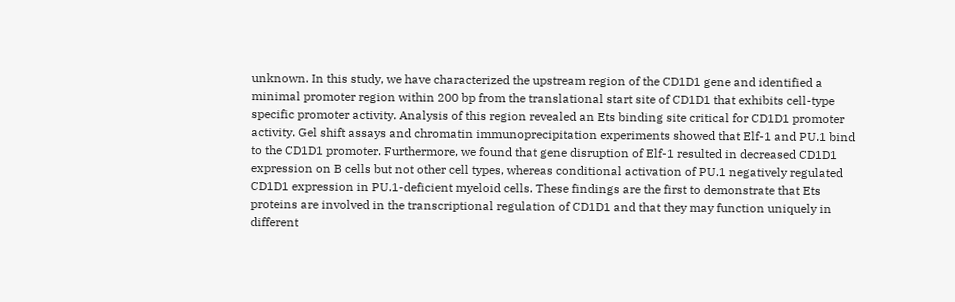unknown. In this study, we have characterized the upstream region of the CD1D1 gene and identified a minimal promoter region within 200 bp from the translational start site of CD1D1 that exhibits cell-type specific promoter activity. Analysis of this region revealed an Ets binding site critical for CD1D1 promoter activity. Gel shift assays and chromatin immunoprecipitation experiments showed that Elf-1 and PU.1 bind to the CD1D1 promoter. Furthermore, we found that gene disruption of Elf-1 resulted in decreased CD1D1 expression on B cells but not other cell types, whereas conditional activation of PU.1 negatively regulated CD1D1 expression in PU.1-deficient myeloid cells. These findings are the first to demonstrate that Ets proteins are involved in the transcriptional regulation of CD1D1 and that they may function uniquely in different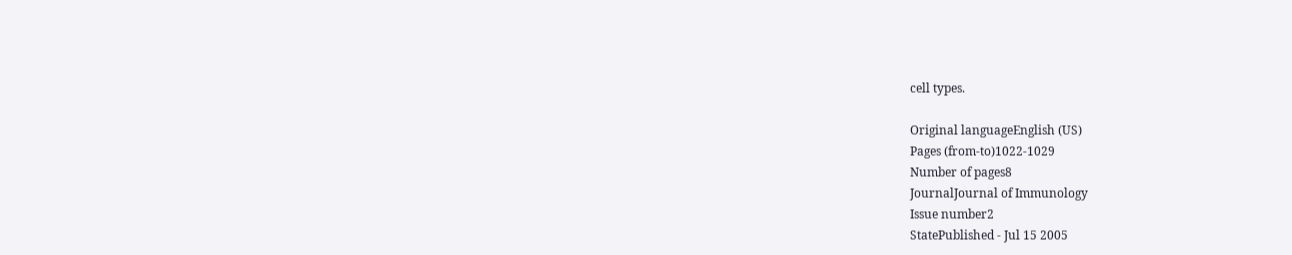cell types.

Original languageEnglish (US)
Pages (from-to)1022-1029
Number of pages8
JournalJournal of Immunology
Issue number2
StatePublished - Jul 15 2005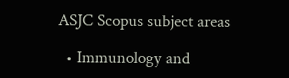ASJC Scopus subject areas

  • Immunology and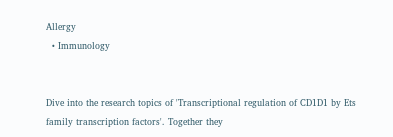Allergy
  • Immunology


Dive into the research topics of 'Transcriptional regulation of CD1D1 by Ets family transcription factors'. Together they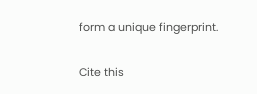form a unique fingerprint.

Cite this